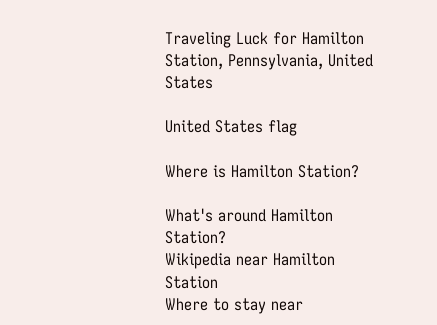Traveling Luck for Hamilton Station, Pennsylvania, United States

United States flag

Where is Hamilton Station?

What's around Hamilton Station?
Wikipedia near Hamilton Station
Where to stay near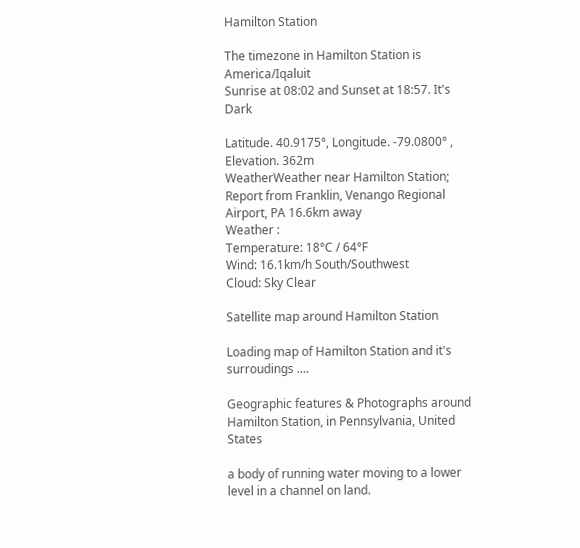Hamilton Station

The timezone in Hamilton Station is America/Iqaluit
Sunrise at 08:02 and Sunset at 18:57. It's Dark

Latitude. 40.9175°, Longitude. -79.0800° , Elevation. 362m
WeatherWeather near Hamilton Station; Report from Franklin, Venango Regional Airport, PA 16.6km away
Weather :
Temperature: 18°C / 64°F
Wind: 16.1km/h South/Southwest
Cloud: Sky Clear

Satellite map around Hamilton Station

Loading map of Hamilton Station and it's surroudings ....

Geographic features & Photographs around Hamilton Station, in Pennsylvania, United States

a body of running water moving to a lower level in a channel on land.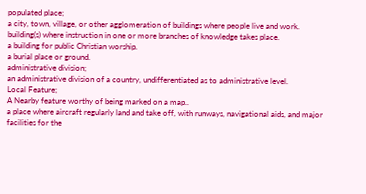populated place;
a city, town, village, or other agglomeration of buildings where people live and work.
building(s) where instruction in one or more branches of knowledge takes place.
a building for public Christian worship.
a burial place or ground.
administrative division;
an administrative division of a country, undifferentiated as to administrative level.
Local Feature;
A Nearby feature worthy of being marked on a map..
a place where aircraft regularly land and take off, with runways, navigational aids, and major facilities for the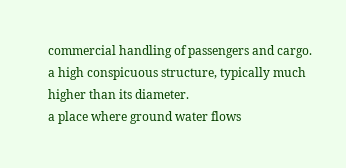commercial handling of passengers and cargo.
a high conspicuous structure, typically much higher than its diameter.
a place where ground water flows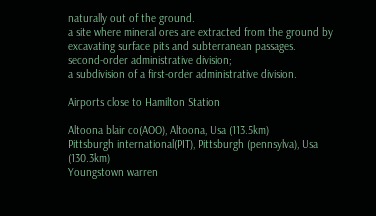naturally out of the ground.
a site where mineral ores are extracted from the ground by excavating surface pits and subterranean passages.
second-order administrative division;
a subdivision of a first-order administrative division.

Airports close to Hamilton Station

Altoona blair co(AOO), Altoona, Usa (113.5km)
Pittsburgh international(PIT), Pittsburgh (pennsylva), Usa (130.3km)
Youngstown warren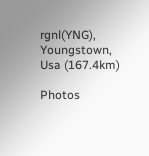rgnl(YNG), Youngstown, Usa (167.4km)

Photos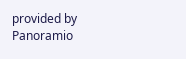provided by Panoramio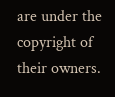are under the copyright of their owners.